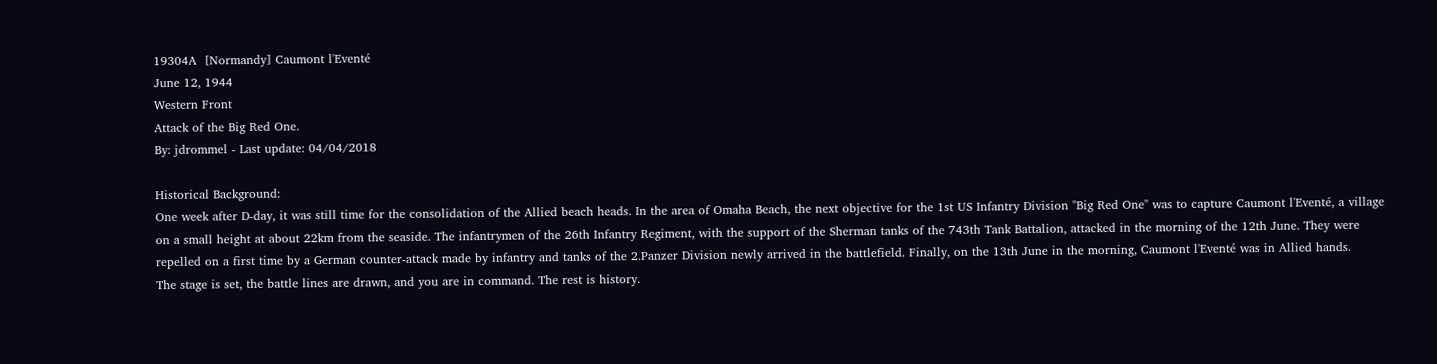19304A  [Normandy] Caumont l'Eventé
June 12, 1944
Western Front
Attack of the Big Red One.
By: jdrommel - Last update: 04/04/2018

Historical Background:
One week after D-day, it was still time for the consolidation of the Allied beach heads. In the area of Omaha Beach, the next objective for the 1st US Infantry Division "Big Red One" was to capture Caumont l'Eventé, a village on a small height at about 22km from the seaside. The infantrymen of the 26th Infantry Regiment, with the support of the Sherman tanks of the 743th Tank Battalion, attacked in the morning of the 12th June. They were repelled on a first time by a German counter-attack made by infantry and tanks of the 2.Panzer Division newly arrived in the battlefield. Finally, on the 13th June in the morning, Caumont l'Eventé was in Allied hands.
The stage is set, the battle lines are drawn, and you are in command. The rest is history.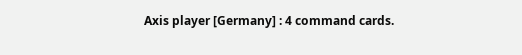Axis player [Germany] : 4 command cards.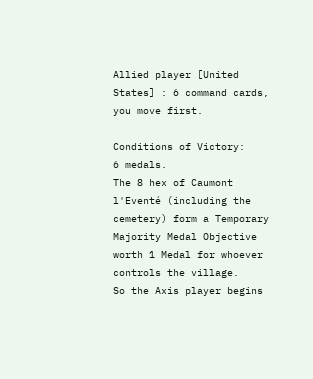Allied player [United States] : 6 command cards, you move first.

Conditions of Victory:
6 medals.
The 8 hex of Caumont l'Eventé (including the cemetery) form a Temporary Majority Medal Objective worth 1 Medal for whoever controls the village.
So the Axis player begins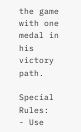the game with one medal in his victory path.

Special Rules:
- Use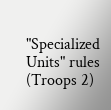"Specialized Units" rules (Troops 2)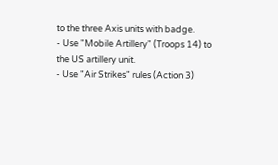to the three Axis units with badge.
- Use "Mobile Artillery" (Troops 14) to the US artillery unit.
- Use "Air Strikes" rules (Action 3)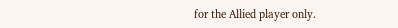for the Allied player only.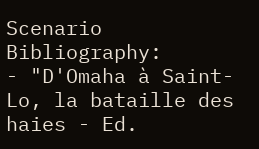Scenario Bibliography:
- "D'Omaha à Saint-Lo, la bataille des haies - Ed.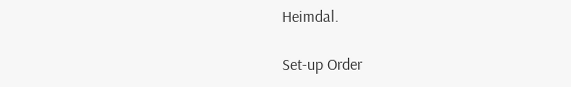Heimdal.

Set-up Order